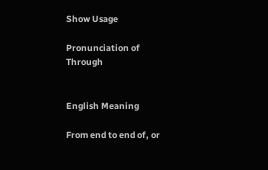Show Usage

Pronunciation of Through


English Meaning

From end to end of, or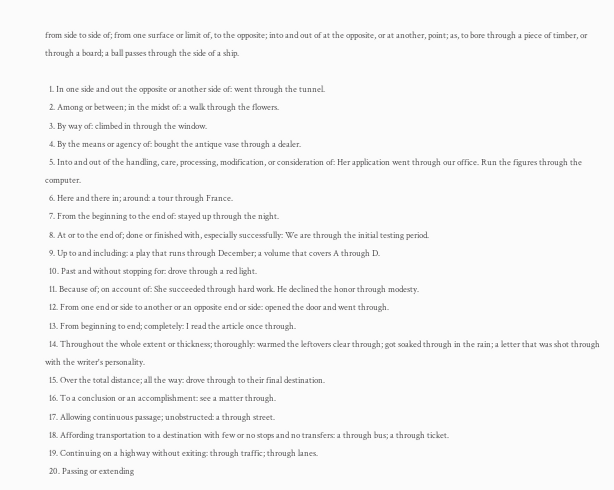from side to side of; from one surface or limit of, to the opposite; into and out of at the opposite, or at another, point; as, to bore through a piece of timber, or through a board; a ball passes through the side of a ship.

  1. In one side and out the opposite or another side of: went through the tunnel.
  2. Among or between; in the midst of: a walk through the flowers.
  3. By way of: climbed in through the window.
  4. By the means or agency of: bought the antique vase through a dealer.
  5. Into and out of the handling, care, processing, modification, or consideration of: Her application went through our office. Run the figures through the computer.
  6. Here and there in; around: a tour through France.
  7. From the beginning to the end of: stayed up through the night.
  8. At or to the end of; done or finished with, especially successfully: We are through the initial testing period.
  9. Up to and including: a play that runs through December; a volume that covers A through D.
  10. Past and without stopping for: drove through a red light.
  11. Because of; on account of: She succeeded through hard work. He declined the honor through modesty.
  12. From one end or side to another or an opposite end or side: opened the door and went through.
  13. From beginning to end; completely: I read the article once through.
  14. Throughout the whole extent or thickness; thoroughly: warmed the leftovers clear through; got soaked through in the rain; a letter that was shot through with the writer's personality.
  15. Over the total distance; all the way: drove through to their final destination.
  16. To a conclusion or an accomplishment: see a matter through.
  17. Allowing continuous passage; unobstructed: a through street.
  18. Affording transportation to a destination with few or no stops and no transfers: a through bus; a through ticket.
  19. Continuing on a highway without exiting: through traffic; through lanes.
  20. Passing or extending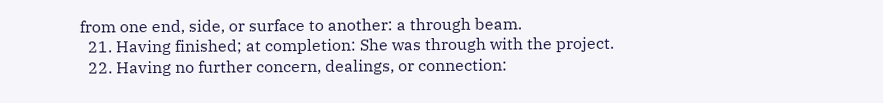from one end, side, or surface to another: a through beam.
  21. Having finished; at completion: She was through with the project.
  22. Having no further concern, dealings, or connection: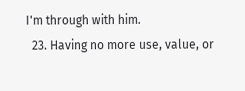I'm through with him.
  23. Having no more use, value, or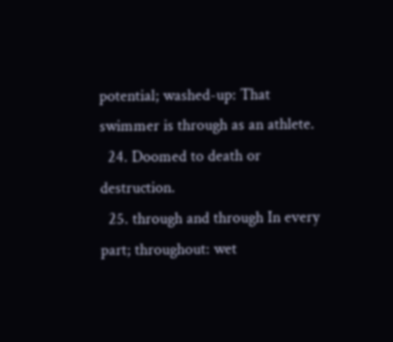potential; washed-up: That swimmer is through as an athlete.
  24. Doomed to death or destruction.
  25. through and through In every part; throughout: wet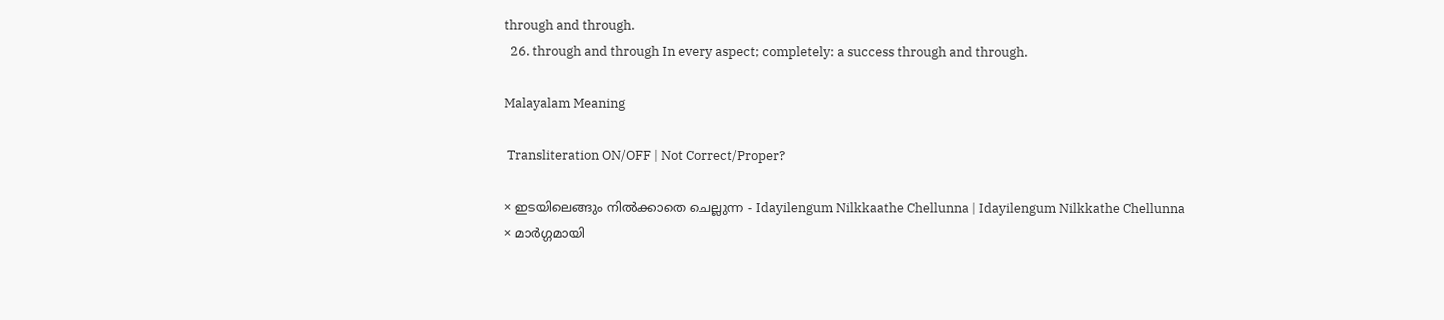through and through.
  26. through and through In every aspect; completely: a success through and through.

Malayalam Meaning

 Transliteration ON/OFF | Not Correct/Proper?

× ഇടയിലെങ്ങും നില്‍ക്കാതെ ചെല്ലുന്ന - Idayilengum Nilkkaathe Chellunna | Idayilengum Nilkkathe Chellunna
× മാർഗ്ഗമായി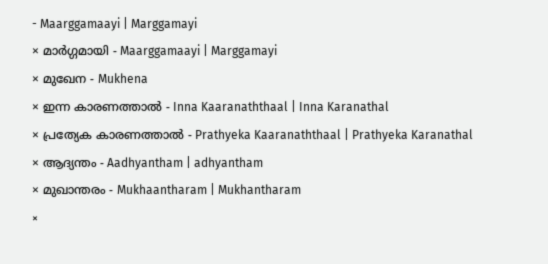- Maarggamaayi | Marggamayi
× മാര്‍ഗ്ഗമായി - Maarggamaayi | Marggamayi
× മുഖേന - Mukhena
× ഇന്ന കാരണത്താല്‍ - Inna Kaaranaththaal | Inna Karanathal
× പ്രത്യേക കാരണത്താല്‍ - Prathyeka Kaaranaththaal | Prathyeka Karanathal
× ആദ്യന്തം - Aadhyantham | adhyantham
× മുഖാന്തരം - Mukhaantharam | Mukhantharam
×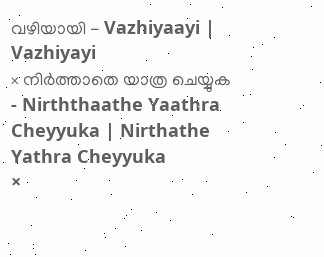വഴിയായി - Vazhiyaayi | Vazhiyayi
× നിര്‍ത്താതെ യാത്ര ചെയ്യുക - Nirththaathe Yaathra Cheyyuka | Nirthathe Yathra Cheyyuka
×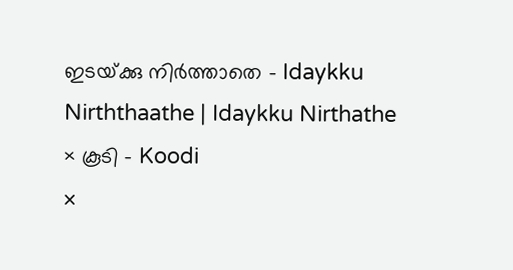ഇടയ്‌ക്കു നിര്‍ത്താതെ - Idaykku Nirththaathe | Idaykku Nirthathe
× കൂടി - Koodi
×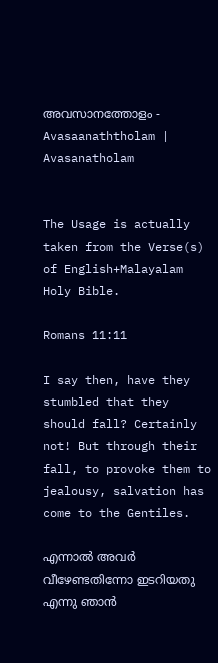അവസാനത്തോളം - Avasaanaththolam | Avasanatholam


The Usage is actually taken from the Verse(s) of English+Malayalam Holy Bible.

Romans 11:11

I say then, have they stumbled that they should fall? Certainly not! But through their fall, to provoke them to jealousy, salvation has come to the Gentiles.

എന്നാൽ അവർ വീഴേണ്ടതിന്നോ ഇടറിയതു എന്നു ഞാൻ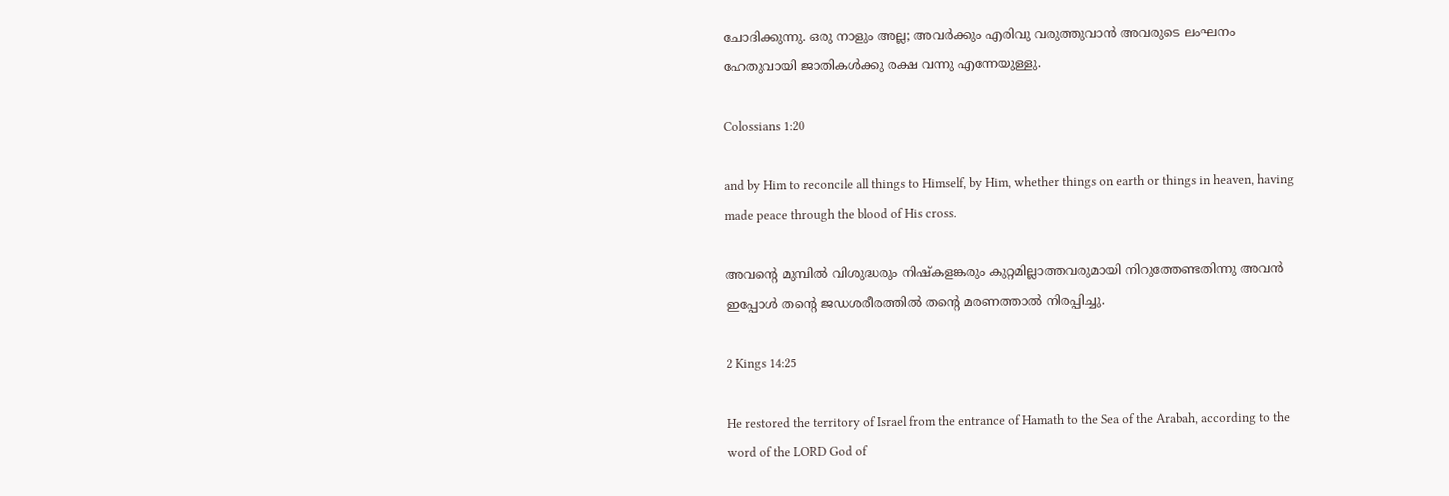ചോദിക്കുന്നു. ഒരു നാളും അല്ല; അവർക്കും എരിവു വരുത്തുവാൻ അവരുടെ ലംഘനം ഹേതുവായി ജാതികൾക്കു രക്ഷ വന്നു എന്നേയുള്ളു.

Colossians 1:20

and by Him to reconcile all things to Himself, by Him, whether things on earth or things in heaven, having made peace through the blood of His cross.

അവന്റെ മുമ്പിൽ വിശുദ്ധരും നിഷ്കളങ്കരും കുറ്റമില്ലാത്തവരുമായി നിറുത്തേണ്ടതിന്നു അവൻ ഇപ്പോൾ തന്റെ ജഡശരീരത്തിൽ തന്റെ മരണത്താൽ നിരപ്പിച്ചു.

2 Kings 14:25

He restored the territory of Israel from the entrance of Hamath to the Sea of the Arabah, according to the word of the LORD God of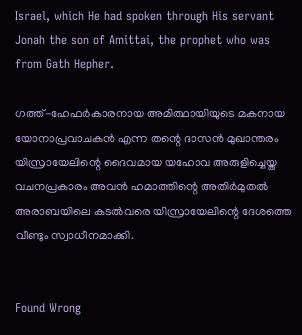Israel, which He had spoken through His servant Jonah the son of Amittai, the prophet who was from Gath Hepher.

ഗത്ത്-ഹേഫർകാരനായ അമിത്ഥായിയുടെ മകനായ യോനാപ്രവാചകൻ എന്ന തന്റെ ദാസൻ മുഖാന്തരം യിസ്രായേലിന്റെ ദൈവമായ യഹോവ അരുളിച്ചെയ്ത വചനപ്രകാരം അവൻ ഹമാത്തിന്റെ അതിർമുതൽ അരാബയിലെ കടൽവരെ യിസ്രായേലിന്റെ ദേശത്തെ വീണ്ടും സ്വാധീനമാക്കി.


Found Wrong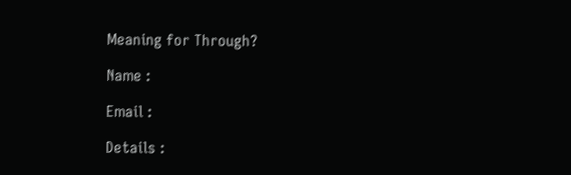Meaning for Through?

Name :

Email :

Details :